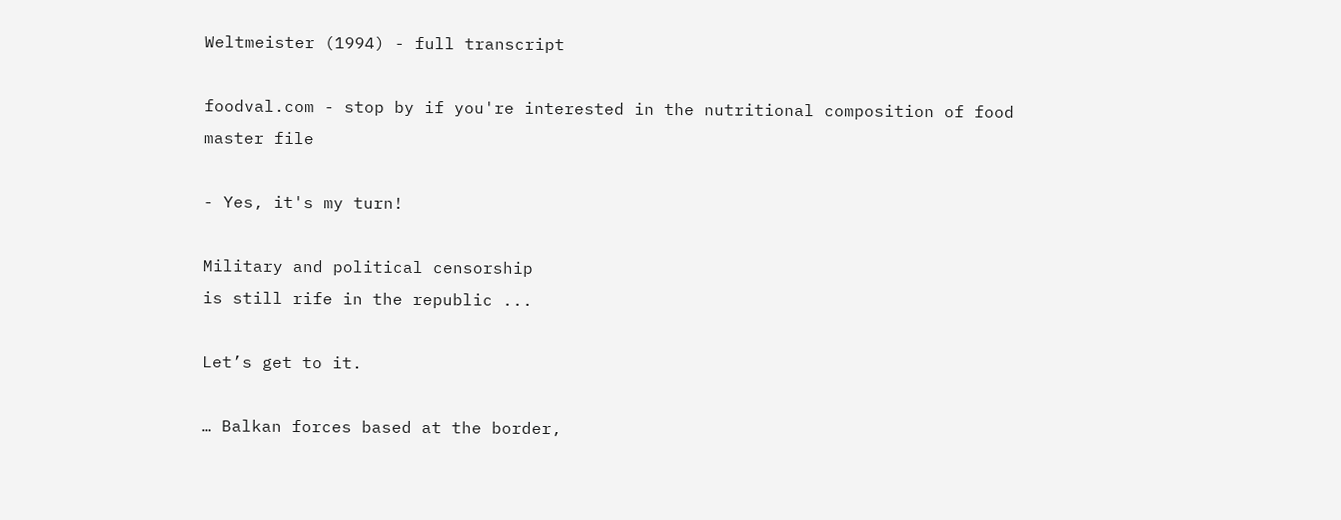Weltmeister (1994) - full transcript

foodval.com - stop by if you're interested in the nutritional composition of food
master file

- Yes, it's my turn!

Military and political censorship
is still rife in the republic ...

Let’s get to it.

… Balkan forces based at the border,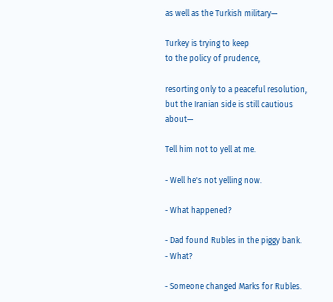as well as the Turkish military—

Turkey is trying to keep
to the policy of prudence,

resorting only to a peaceful resolution,
but the Iranian side is still cautious about—

Tell him not to yell at me.

- Well he's not yelling now.

- What happened?

- Dad found Rubles in the piggy bank.
- What?

- Someone changed Marks for Rubles.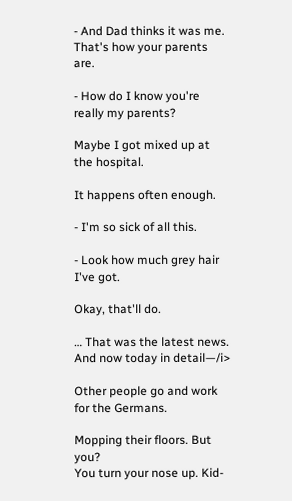- And Dad thinks it was me.
That's how your parents are.

- How do I know you're really my parents?

Maybe I got mixed up at the hospital.

It happens often enough.

- I'm so sick of all this.

- Look how much grey hair I've got.

Okay, that'll do.

… That was the latest news.
And now today in detail—/i>

Other people go and work for the Germans.

Mopping their floors. But you?
You turn your nose up. Kid-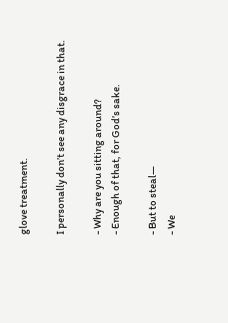glove treatment.

I personally don’t see any disgrace in that.

- Why are you sitting around?
- Enough of that, for God’s sake.

- But to steal—
- We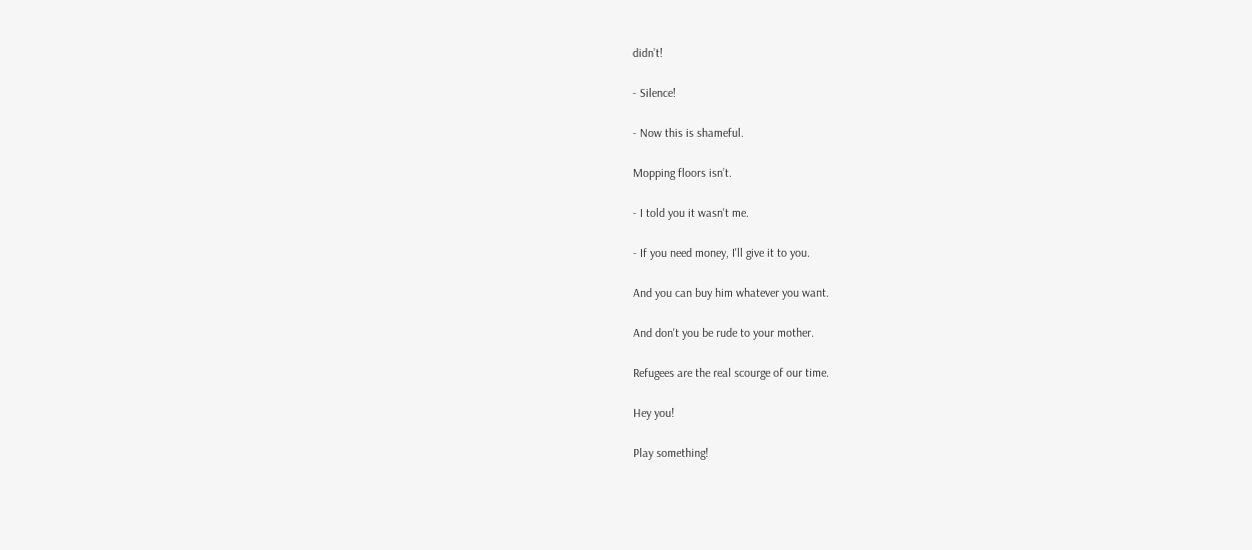didn’t!

- Silence!

- Now this is shameful.

Mopping floors isn’t.

- I told you it wasn't me.

- If you need money, I'll give it to you.

And you can buy him whatever you want.

And don't you be rude to your mother.

Refugees are the real scourge of our time.

Hey you!

Play something!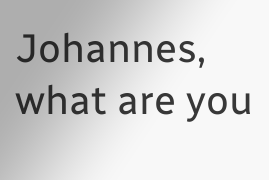Johannes, what are you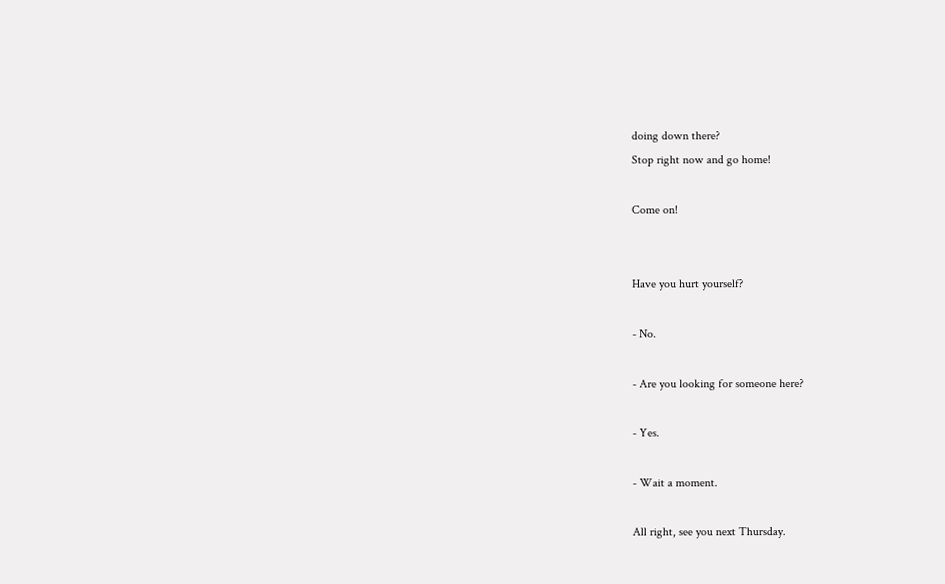doing down there?
Stop right now and go home!

Come on!


Have you hurt yourself?

- No.

- Are you looking for someone here?

- Yes.

- Wait a moment.

All right, see you next Thursday.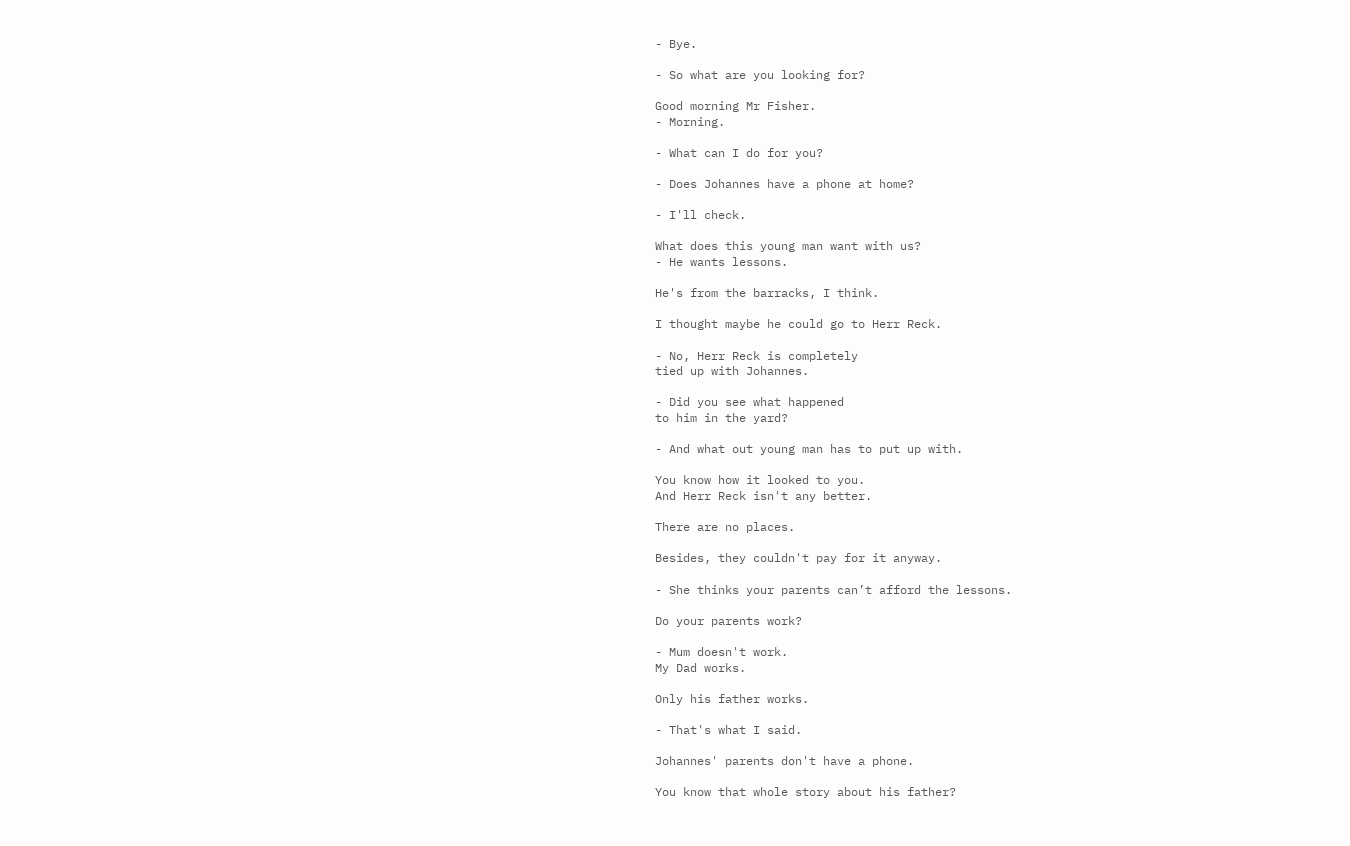- Bye.

- So what are you looking for?

Good morning Mr Fisher.
- Morning.

- What can I do for you?

- Does Johannes have a phone at home?

- I'll check.

What does this young man want with us?
- He wants lessons.

He's from the barracks, I think.

I thought maybe he could go to Herr Reck.

- No, Herr Reck is completely
tied up with Johannes.

- Did you see what happened
to him in the yard?

- And what out young man has to put up with.

You know how it looked to you.
And Herr Reck isn't any better.

There are no places.

Besides, they couldn't pay for it anyway.

- She thinks your parents can’t afford the lessons.

Do your parents work?

- Mum doesn't work.
My Dad works.

Only his father works.

- That's what I said.

Johannes' parents don't have a phone.

You know that whole story about his father?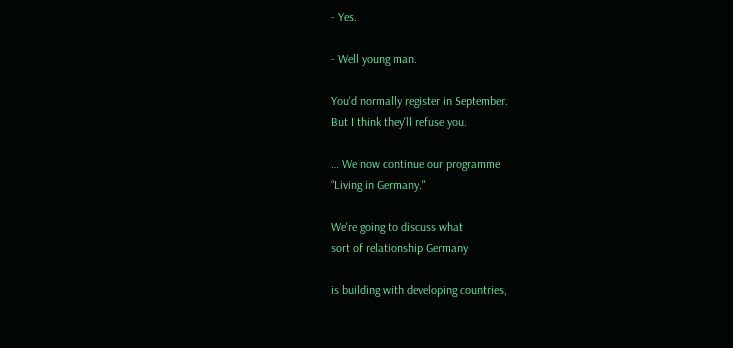- Yes.

- Well young man.

You'd normally register in September.
But I think they'll refuse you.

… We now continue our programme
“Living in Germany."

We're going to discuss what
sort of relationship Germany

is building with developing countries,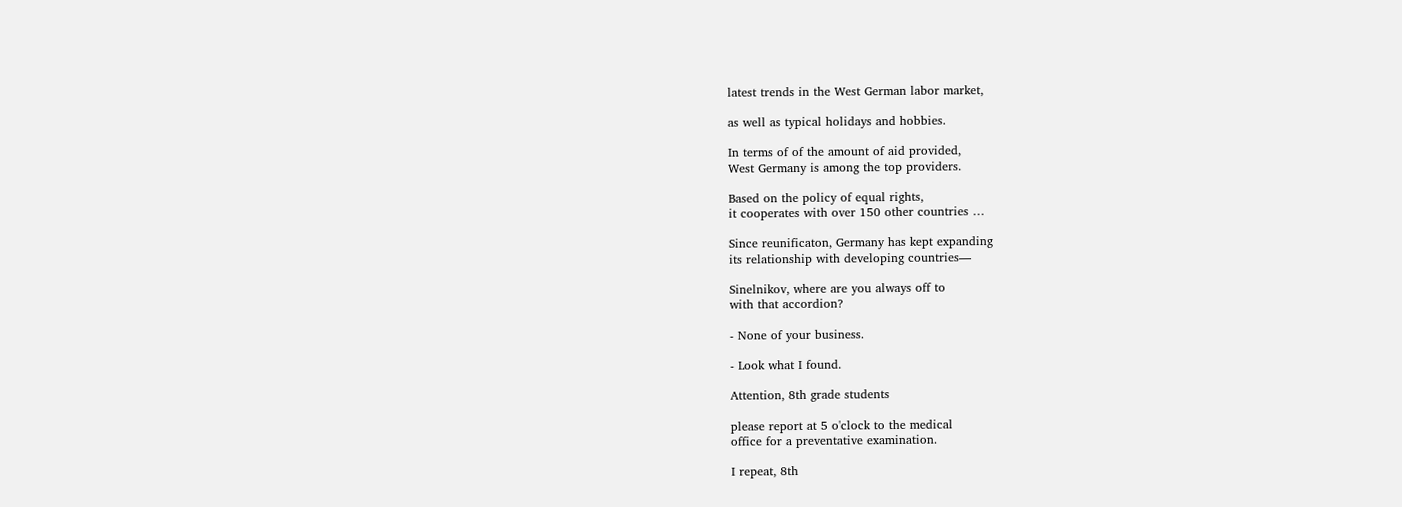latest trends in the West German labor market,

as well as typical holidays and hobbies.

In terms of of the amount of aid provided,
West Germany is among the top providers.

Based on the policy of equal rights,
it cooperates with over 150 other countries …

Since reunificaton, Germany has kept expanding
its relationship with developing countries—

Sinelnikov, where are you always off to
with that accordion?

- None of your business.

- Look what I found.

Attention, 8th grade students

please report at 5 o'clock to the medical
office for a preventative examination.

I repeat, 8th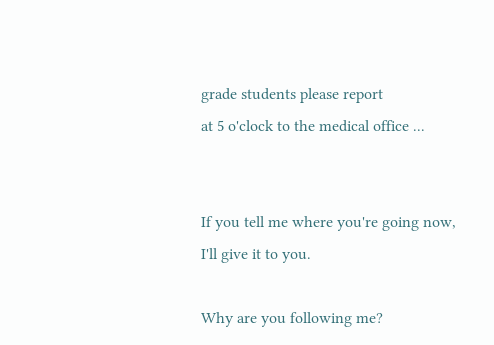grade students please report
at 5 o'clock to the medical office ...


If you tell me where you're going now,
I'll give it to you.

Why are you following me?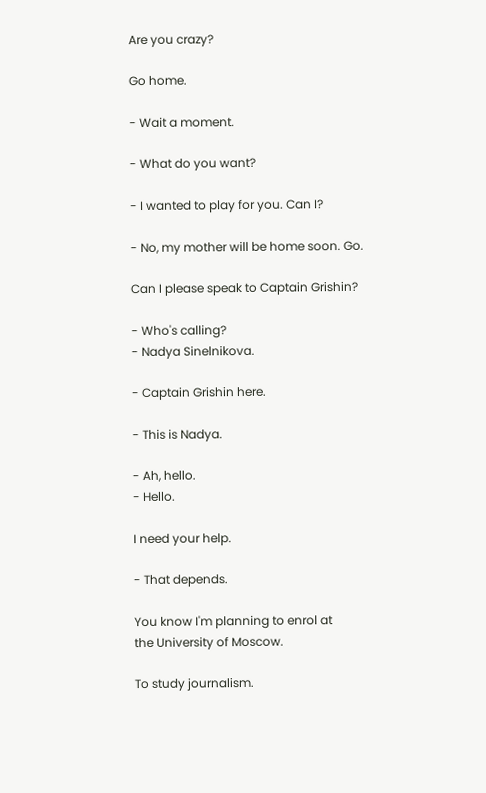Are you crazy?

Go home.

- Wait a moment.

- What do you want?

- I wanted to play for you. Can I?

- No, my mother will be home soon. Go.

Can I please speak to Captain Grishin?

- Who's calling?
- Nadya Sinelnikova.

- Captain Grishin here.

- This is Nadya.

- Ah, hello.
- Hello.

I need your help.

- That depends.

You know I'm planning to enrol at
the University of Moscow.

To study journalism.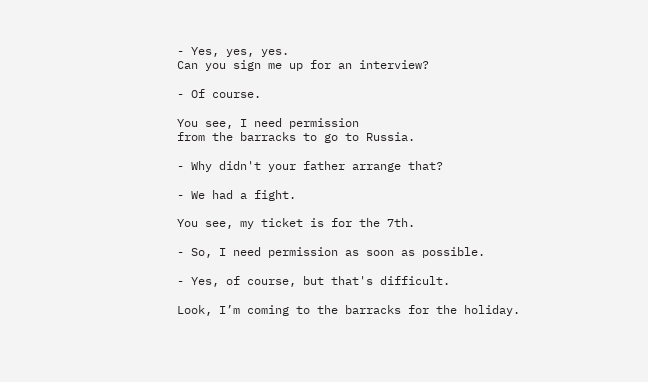- Yes, yes, yes.
Can you sign me up for an interview?

- Of course.

You see, I need permission
from the barracks to go to Russia.

- Why didn't your father arrange that?

- We had a fight.

You see, my ticket is for the 7th.

- So, I need permission as soon as possible.

- Yes, of course, but that's difficult.

Look, I’m coming to the barracks for the holiday.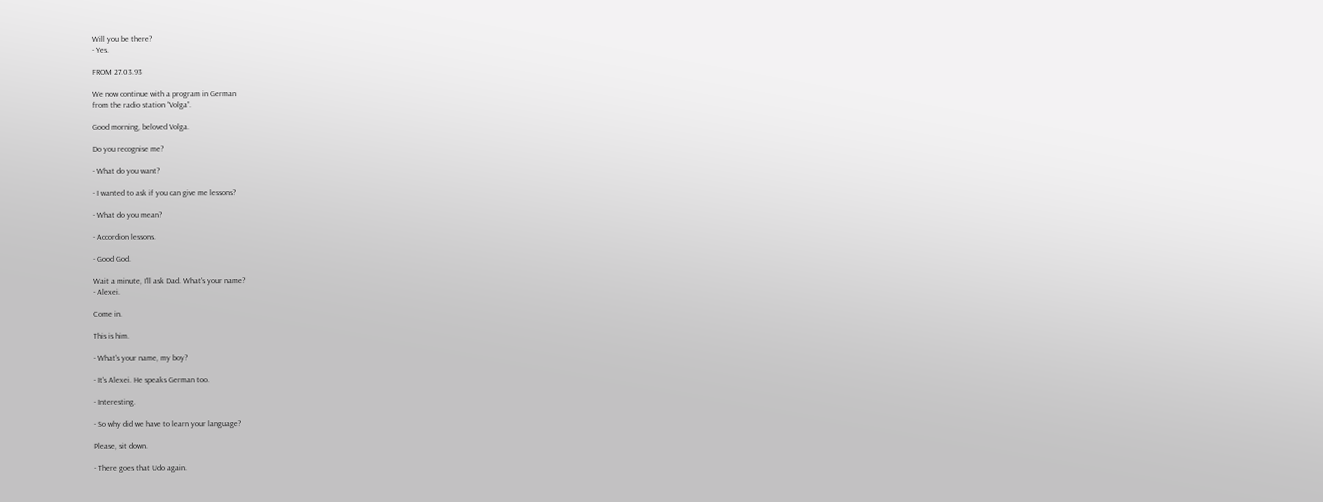Will you be there?
- Yes.

FROM 27.03.93

We now continue with a program in German
from the radio station “Volga”.

Good morning, beloved Volga.

Do you recognise me?

- What do you want?

- I wanted to ask if you can give me lessons?

- What do you mean?

- Accordion lessons.

- Good God.

Wait a minute, I'll ask Dad. What's your name?
- Alexei.

Come in.

This is him.

- What's your name, my boy?

- It's Alexei. He speaks German too.

- Interesting.

- So why did we have to learn your language?

Please, sit down.

- There goes that Udo again.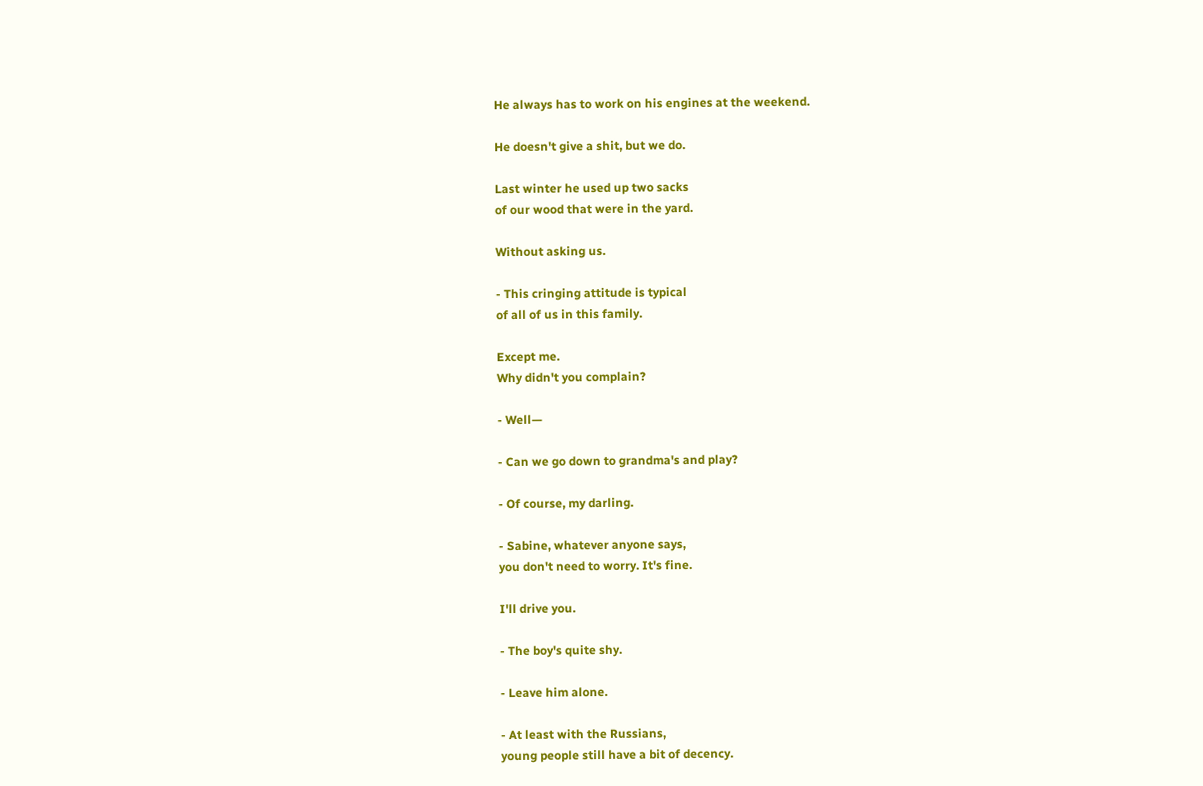He always has to work on his engines at the weekend.

He doesn't give a shit, but we do.

Last winter he used up two sacks
of our wood that were in the yard.

Without asking us.

- This cringing attitude is typical
of all of us in this family.

Except me.
Why didn't you complain?

- Well—

- Can we go down to grandma's and play?

- Of course, my darling.

- Sabine, whatever anyone says,
you don't need to worry. It's fine.

I'll drive you.

- The boy's quite shy.

- Leave him alone.

- At least with the Russians,
young people still have a bit of decency.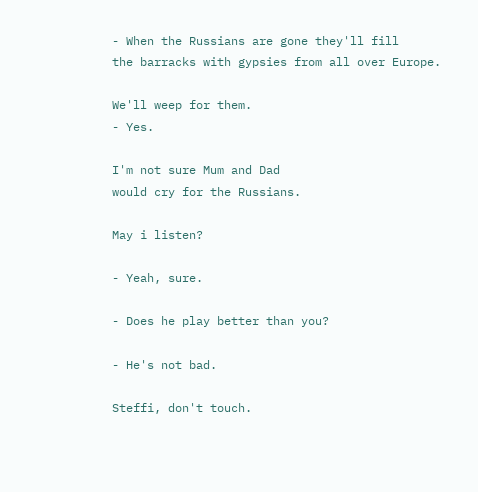- When the Russians are gone they'll fill
the barracks with gypsies from all over Europe.

We'll weep for them.
- Yes.

I'm not sure Mum and Dad
would cry for the Russians.

May i listen?

- Yeah, sure.

- Does he play better than you?

- He's not bad.

Steffi, don't touch.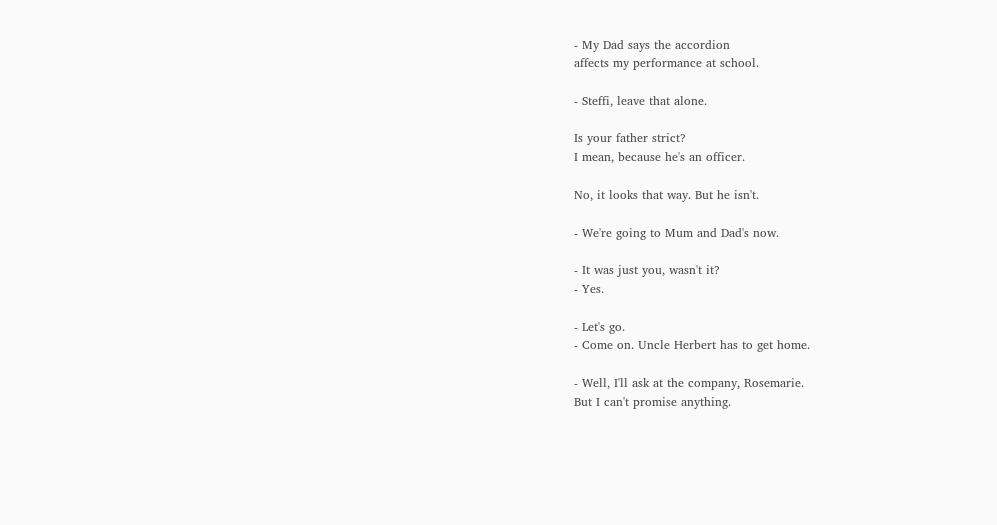- My Dad says the accordion
affects my performance at school.

- Steffi, leave that alone.

Is your father strict?
I mean, because he's an officer.

No, it looks that way. But he isn't.

- We're going to Mum and Dad's now.

- It was just you, wasn't it?
- Yes.

- Let's go.
- Come on. Uncle Herbert has to get home.

- Well, I'll ask at the company, Rosemarie.
But I can't promise anything.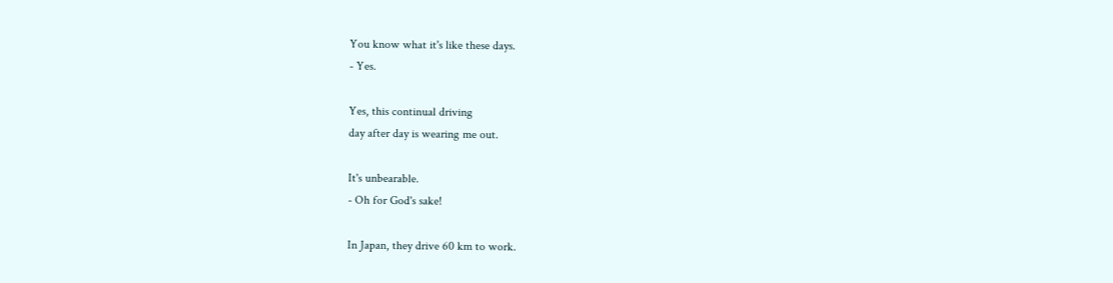You know what it's like these days.
- Yes.

Yes, this continual driving
day after day is wearing me out.

It's unbearable.
- Oh for God's sake!

In Japan, they drive 60 km to work.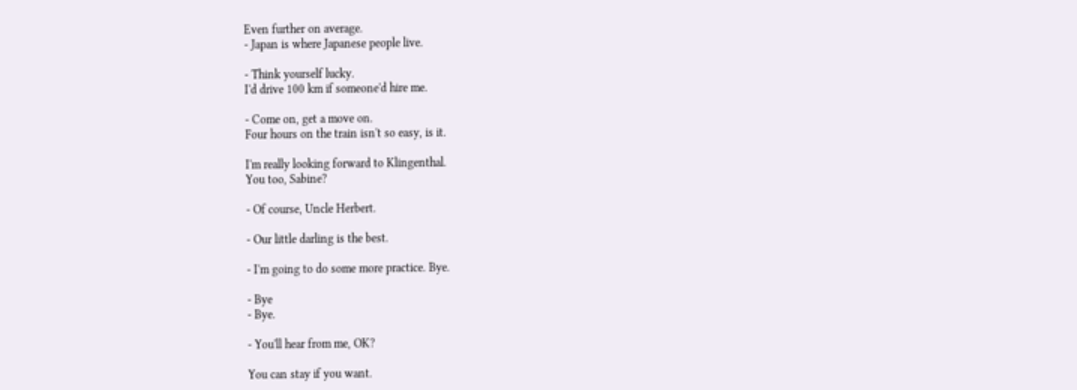Even further on average.
- Japan is where Japanese people live.

- Think yourself lucky.
I'd drive 100 km if someone'd hire me.

- Come on, get a move on.
Four hours on the train isn't so easy, is it.

I'm really looking forward to Klingenthal.
You too, Sabine?

- Of course, Uncle Herbert.

- Our little darling is the best.

- I'm going to do some more practice. Bye.

- Bye
- Bye.

- You'll hear from me, OK?

You can stay if you want.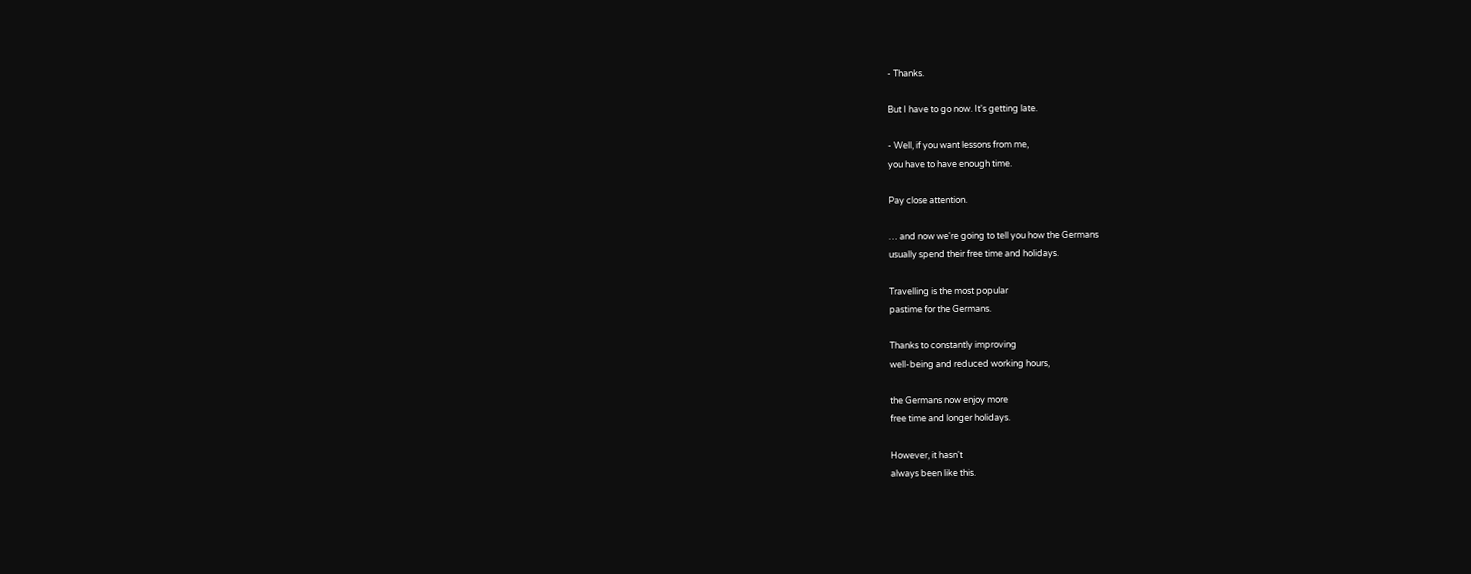- Thanks.

But I have to go now. It's getting late.

- Well, if you want lessons from me,
you have to have enough time.

Pay close attention.

… and now we're going to tell you how the Germans
usually spend their free time and holidays.

Travelling is the most popular
pastime for the Germans.

Thanks to constantly improving
well-being and reduced working hours,

the Germans now enjoy more
free time and longer holidays.

However, it hasn't
always been like this.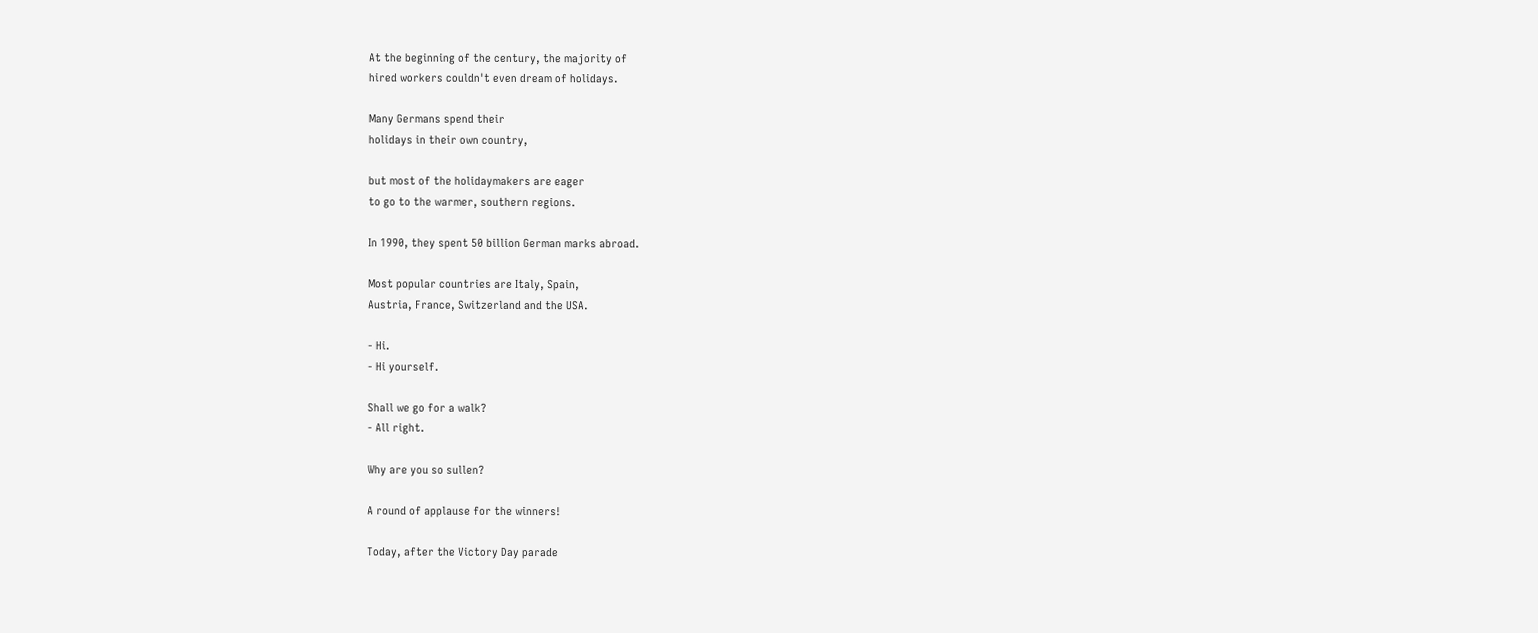At the beginning of the century, the majority of
hired workers couldn't even dream of holidays.

Many Germans spend their
holidays in their own country,

but most of the holidaymakers are eager
to go to the warmer, southern regions.

In 1990, they spent 50 billion German marks abroad.

Most popular countries are Italy, Spain,
Austria, France, Switzerland and the USA.

- Hi.
- Hi yourself.

Shall we go for a walk?
- All right.

Why are you so sullen?

A round of applause for the winners!

Today, after the Victory Day parade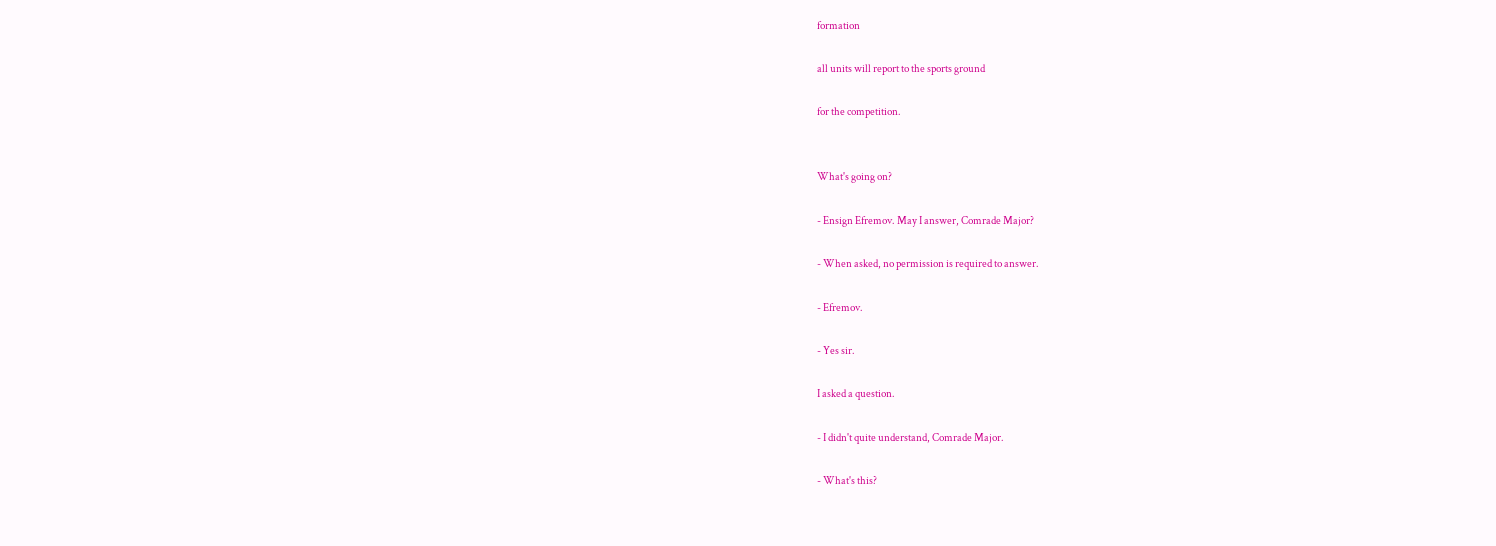formation

all units will report to the sports ground

for the competition.


What's going on?

- Ensign Efremov. May I answer, Comrade Major?

- When asked, no permission is required to answer.

- Efremov.

- Yes sir.

I asked a question.

- I didn't quite understand, Comrade Major.

- What's this?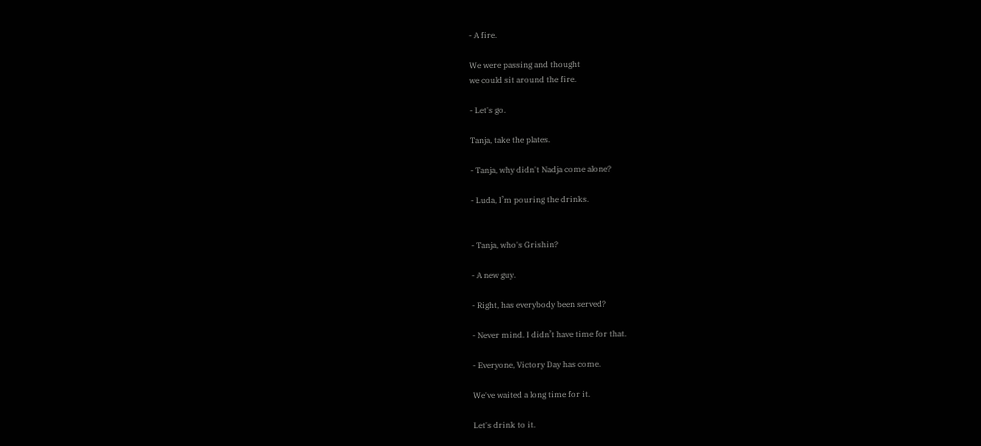- A fire.

We were passing and thought
we could sit around the fire.

- Let's go.

Tanja, take the plates.

- Tanja, why didn't Nadja come alone?

- Luda, I’m pouring the drinks.


- Tanja, who's Grishin?

- A new guy.

- Right, has everybody been served?

- Never mind. I didn’t have time for that.

- Everyone, Victory Day has come.

We've waited a long time for it.

Let's drink to it.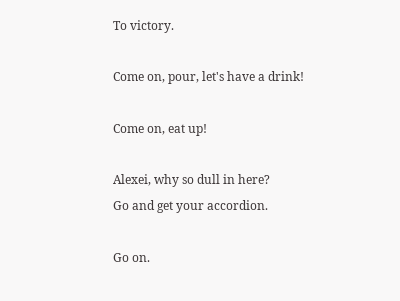To victory.

Come on, pour, let's have a drink!

Come on, eat up!

Alexei, why so dull in here?
Go and get your accordion.

Go on.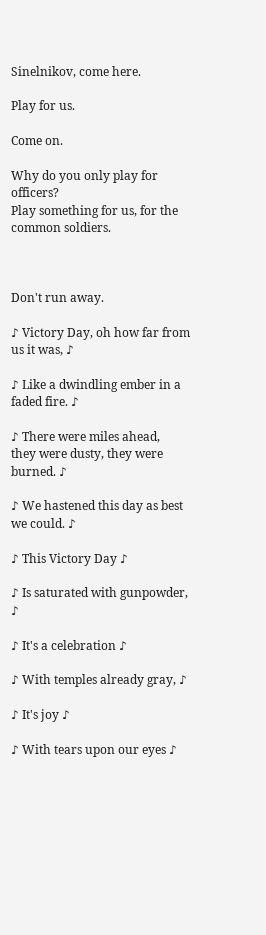Sinelnikov, come here.

Play for us.

Come on.

Why do you only play for officers?
Play something for us, for the common soldiers.



Don't run away.

♪ Victory Day, oh how far from us it was, ♪

♪ Like a dwindling ember in a faded fire. ♪

♪ There were miles ahead,
they were dusty, they were burned. ♪

♪ We hastened this day as best we could. ♪

♪ This Victory Day ♪

♪ Is saturated with gunpowder, ♪

♪ It's a celebration ♪

♪ With temples already gray, ♪

♪ It's joy ♪

♪ With tears upon our eyes ♪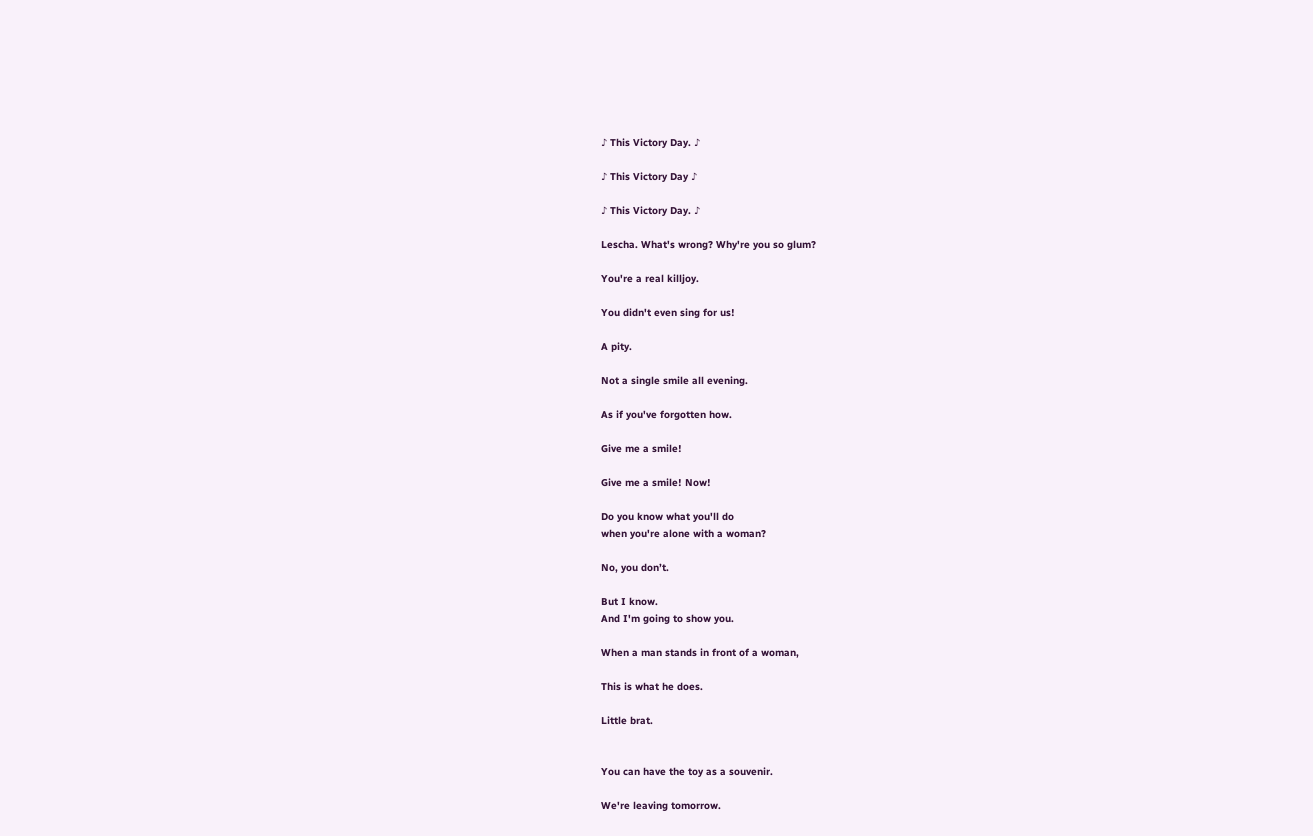♪ This Victory Day. ♪

♪ This Victory Day ♪

♪ This Victory Day. ♪

Lescha. What's wrong? Why're you so glum?

You're a real killjoy.

You didn't even sing for us!

A pity.

Not a single smile all evening.

As if you've forgotten how.

Give me a smile!

Give me a smile! Now!

Do you know what you'll do
when you're alone with a woman?

No, you don’t.

But I know.
And I'm going to show you.

When a man stands in front of a woman,

This is what he does.

Little brat.


You can have the toy as a souvenir.

We're leaving tomorrow.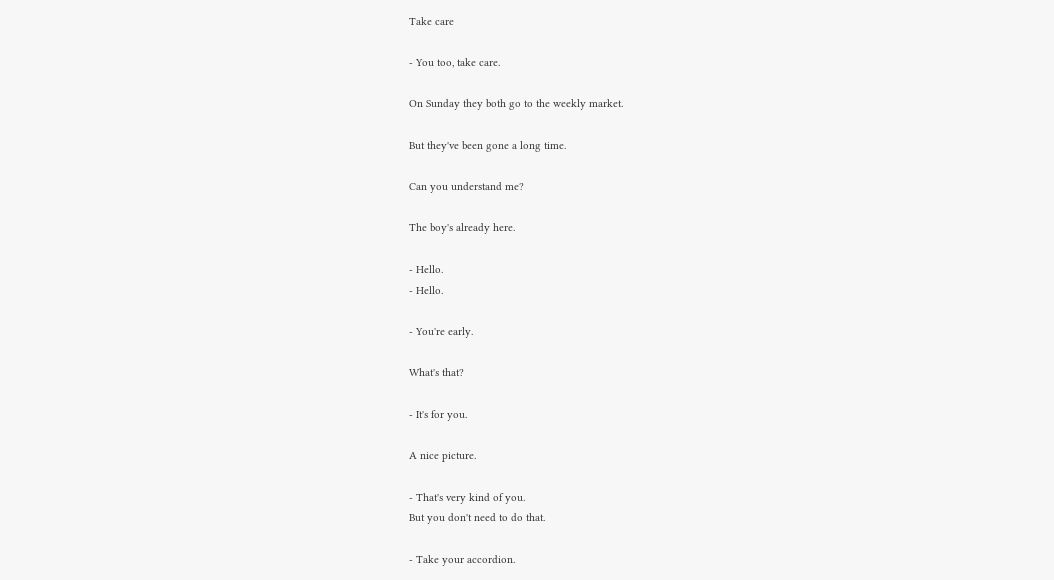Take care

- You too, take care.

On Sunday they both go to the weekly market.

But they've been gone a long time.

Can you understand me?

The boy's already here.

- Hello.
- Hello.

- You're early.

What's that?

- It's for you.

A nice picture.

- That's very kind of you.
But you don't need to do that.

- Take your accordion.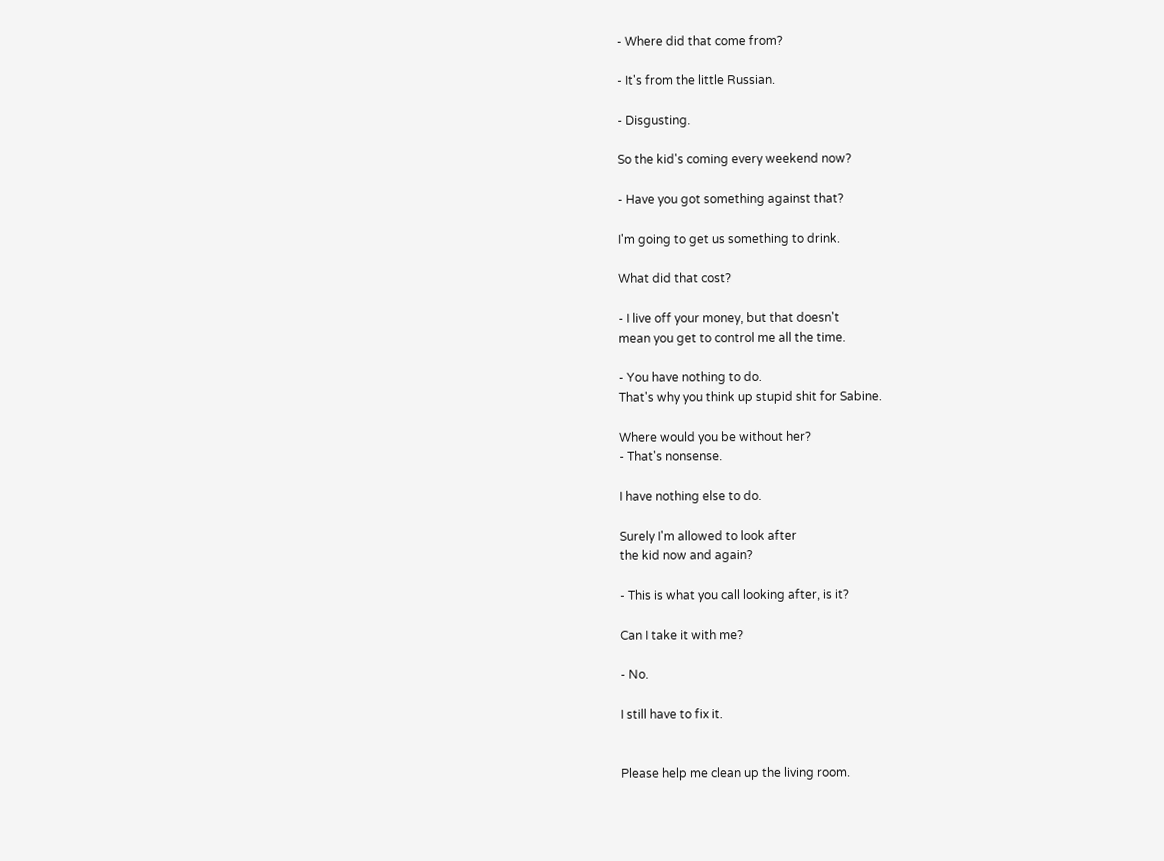- Where did that come from?

- It's from the little Russian.

- Disgusting.

So the kid's coming every weekend now?

- Have you got something against that?

I'm going to get us something to drink.

What did that cost?

- I live off your money, but that doesn't
mean you get to control me all the time.

- You have nothing to do.
That's why you think up stupid shit for Sabine.

Where would you be without her?
- That's nonsense.

I have nothing else to do.

Surely I'm allowed to look after
the kid now and again?

- This is what you call looking after, is it?

Can I take it with me?

- No.

I still have to fix it.


Please help me clean up the living room.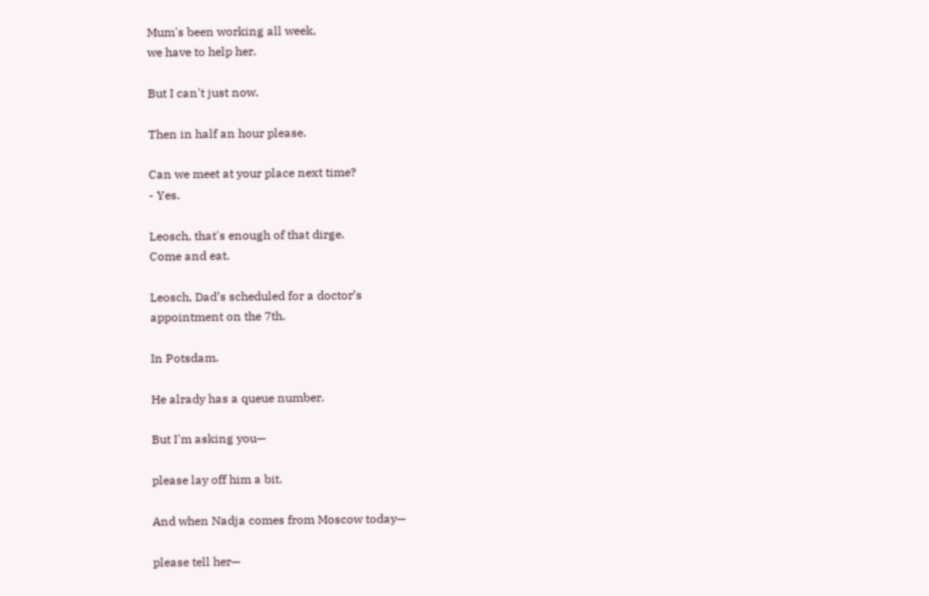Mum's been working all week,
we have to help her.

But I can't just now.

Then in half an hour please.

Can we meet at your place next time?
- Yes.

Leosch, that's enough of that dirge.
Come and eat.

Leosch, Dad’s scheduled for a doctor’s
appointment on the 7th.

In Potsdam.

He alrady has a queue number.

But I'm asking you—

please lay off him a bit.

And when Nadja comes from Moscow today—

please tell her—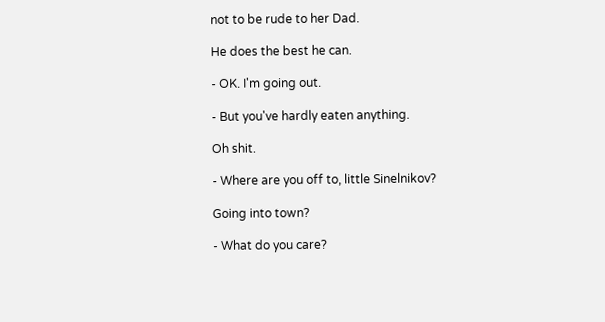not to be rude to her Dad.

He does the best he can.

- OK. I'm going out.

- But you've hardly eaten anything.

Oh shit.

- Where are you off to, little Sinelnikov?

Going into town?

- What do you care?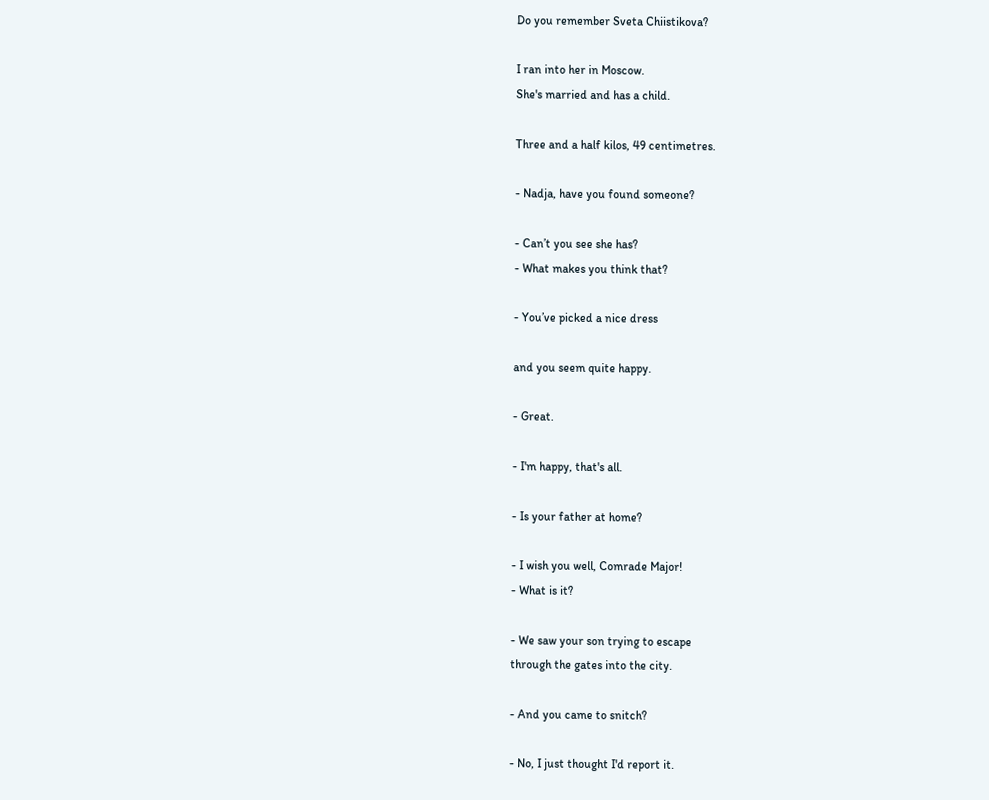Do you remember Sveta Chiistikova?

I ran into her in Moscow.
She's married and has a child.

Three and a half kilos, 49 centimetres.

- Nadja, have you found someone?

- Can’t you see she has?
- What makes you think that?

- You’ve picked a nice dress

and you seem quite happy.

- Great.

- I'm happy, that's all.

- Is your father at home?

- I wish you well, Comrade Major!
- What is it?

- We saw your son trying to escape
through the gates into the city.

- And you came to snitch?

- No, I just thought I'd report it.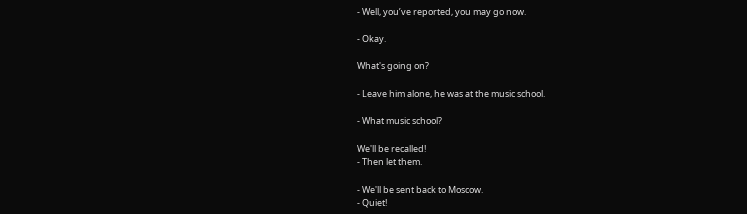- Well, you’ve reported, you may go now.

- Okay.

What's going on?

- Leave him alone, he was at the music school.

- What music school?

We'll be recalled!
- Then let them.

- We'll be sent back to Moscow.
- Quiet!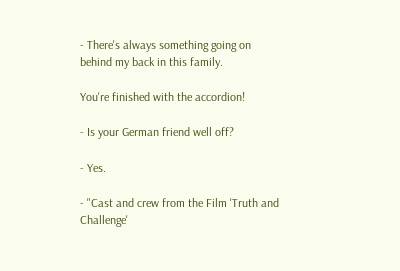- There's always something going on
behind my back in this family.

You're finished with the accordion!

- Is your German friend well off?

- Yes.

- "Cast and crew from the Film 'Truth and Challenge'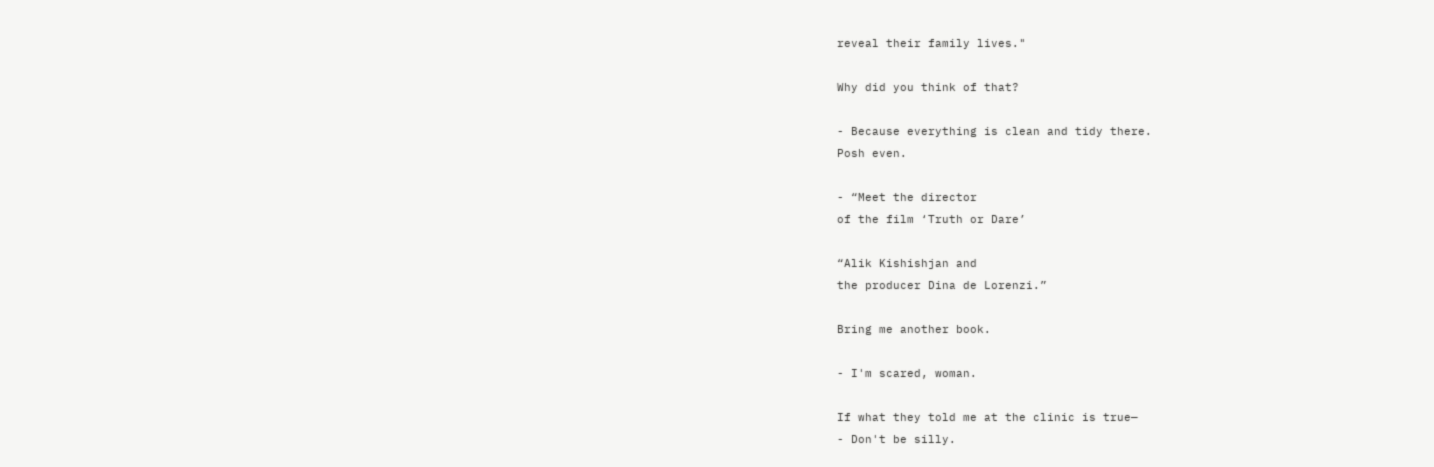reveal their family lives."

Why did you think of that?

- Because everything is clean and tidy there.
Posh even.

- “Meet the director
of the film ‘Truth or Dare’

“Alik Kishishjan and
the producer Dina de Lorenzi.”

Bring me another book.

- I'm scared, woman.

If what they told me at the clinic is true—
- Don't be silly.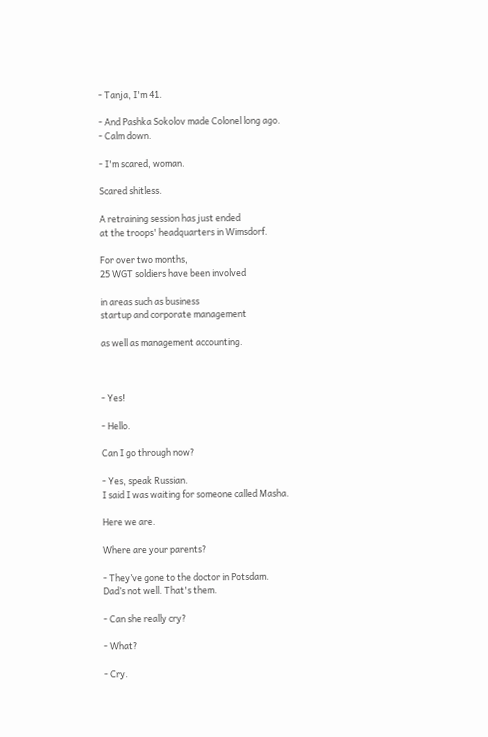- Tanja, I'm 41.

- And Pashka Sokolov made Colonel long ago.
- Calm down.

- I'm scared, woman.

Scared shitless.

A retraining session has just ended
at the troops' headquarters in Wimsdorf.

For over two months,
25 WGT soldiers have been involved

in areas such as business
startup and corporate management

as well as management accounting.



- Yes!

- Hello.

Can I go through now?

- Yes, speak Russian.
I said I was waiting for someone called Masha.

Here we are.

Where are your parents?

- They’ve gone to the doctor in Potsdam.
Dad’s not well. That's them.

- Can she really cry?

- What?

- Cry.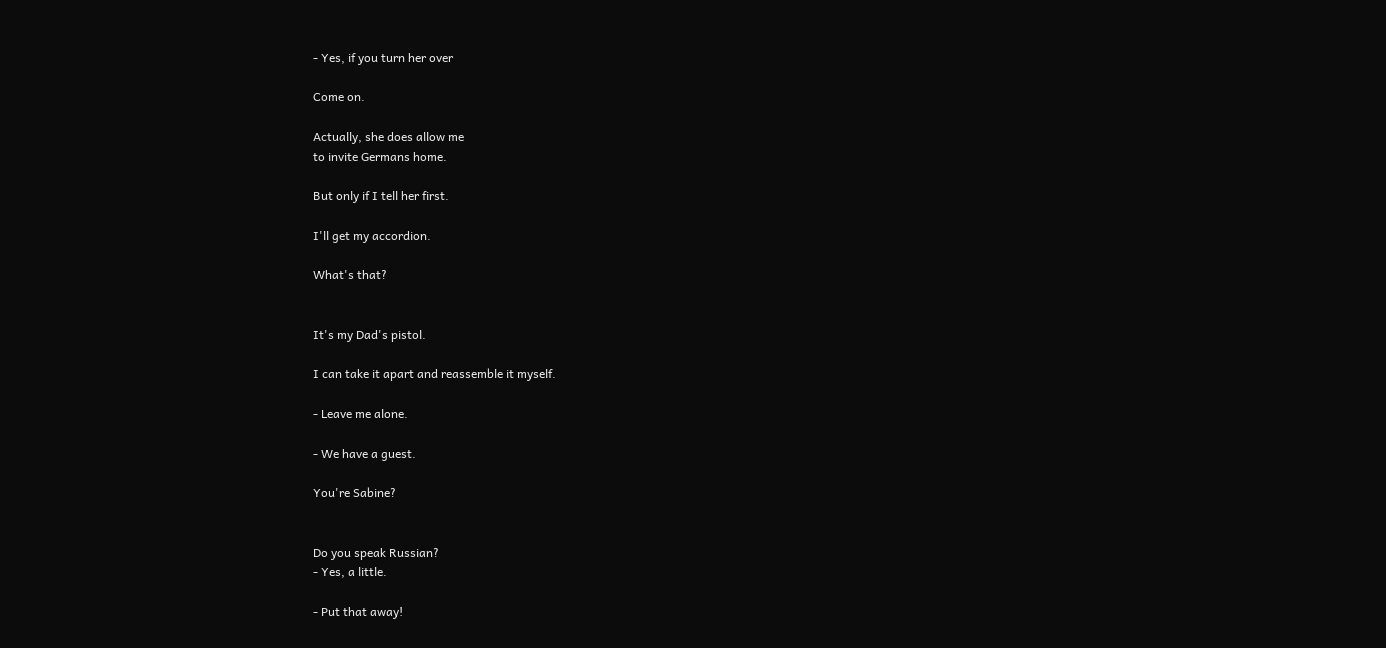- Yes, if you turn her over

Come on.

Actually, she does allow me
to invite Germans home.

But only if I tell her first.

I'll get my accordion.

What's that?


It's my Dad's pistol.

I can take it apart and reassemble it myself.

- Leave me alone.

- We have a guest.

You're Sabine?


Do you speak Russian?
- Yes, a little.

- Put that away!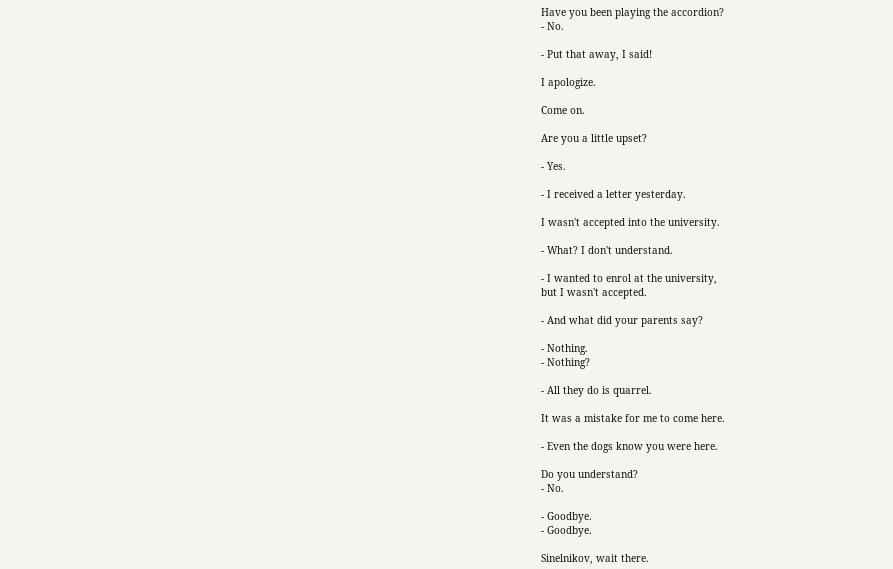Have you been playing the accordion?
- No.

- Put that away, I said!

I apologize.

Come on.

Are you a little upset?

- Yes.

- I received a letter yesterday.

I wasn't accepted into the university.

- What? I don't understand.

- I wanted to enrol at the university,
but I wasn't accepted.

- And what did your parents say?

- Nothing.
- Nothing?

- All they do is quarrel.

It was a mistake for me to come here.

- Even the dogs know you were here.

Do you understand?
- No.

- Goodbye.
- Goodbye.

Sinelnikov, wait there.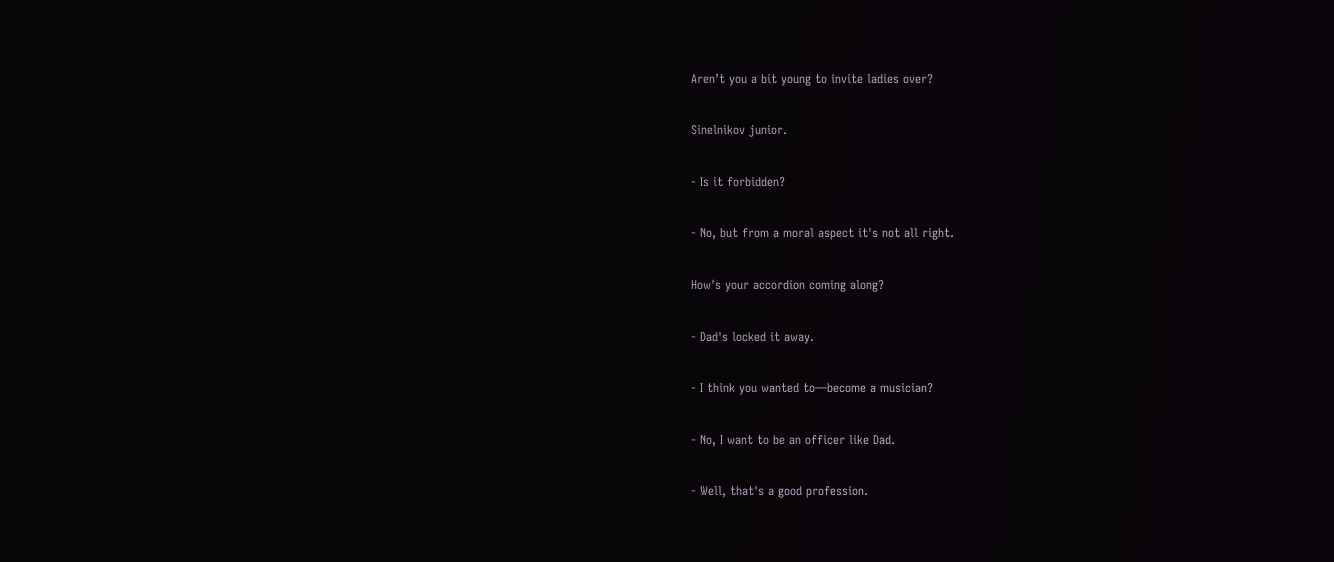Aren’t you a bit young to invite ladies over?

Sinelnikov junior.

- Is it forbidden?

- No, but from a moral aspect it's not all right.

How's your accordion coming along?

- Dad's locked it away.

- I think you wanted to—become a musician?

- No, I want to be an officer like Dad.

- Well, that's a good profession.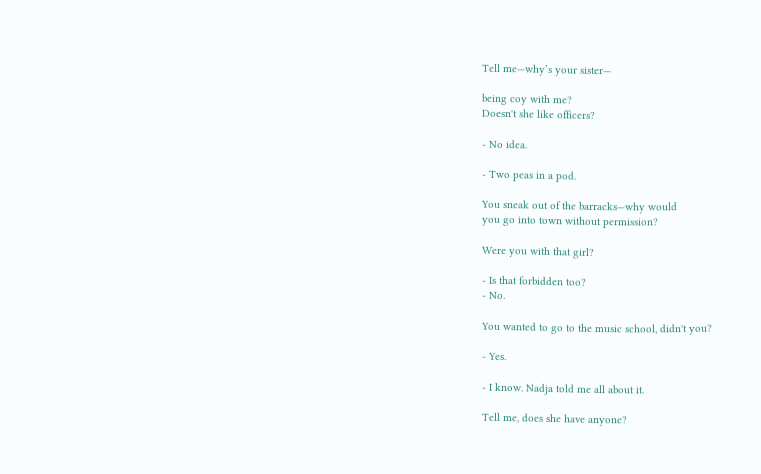Tell me—why’s your sister—

being coy with me?
Doesn't she like officers?

- No idea.

- Two peas in a pod.

You sneak out of the barracks—why would
you go into town without permission?

Were you with that girl?

- Is that forbidden too?
- No.

You wanted to go to the music school, didn't you?

- Yes.

- I know. Nadja told me all about it.

Tell me, does she have anyone?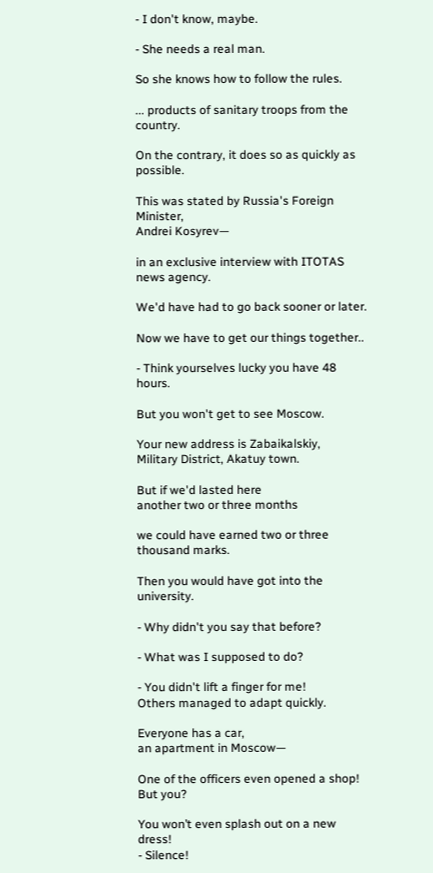- I don't know, maybe.

- She needs a real man.

So she knows how to follow the rules.

... products of sanitary troops from the country.

On the contrary, it does so as quickly as possible.

This was stated by Russia's Foreign Minister,
Andrei Kosyrev—

in an exclusive interview with ITOTAS news agency.

We'd have had to go back sooner or later.

Now we have to get our things together..

- Think yourselves lucky you have 48 hours.

But you won't get to see Moscow.

Your new address is Zabaikalskiy,
Military District, Akatuy town.

But if we'd lasted here
another two or three months

we could have earned two or three thousand marks.

Then you would have got into the university.

- Why didn't you say that before?

- What was I supposed to do?

- You didn't lift a finger for me!
Others managed to adapt quickly.

Everyone has a car,
an apartment in Moscow—

One of the officers even opened a shop!
But you?

You won’t even splash out on a new dress!
- Silence!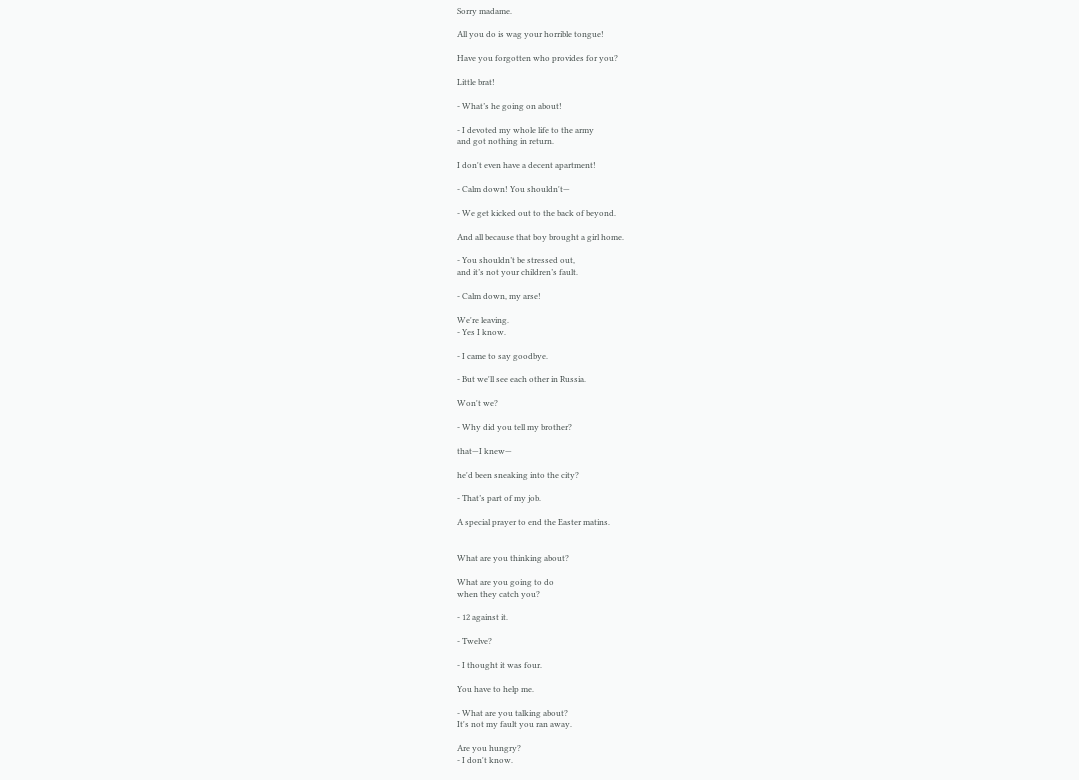Sorry madame.

All you do is wag your horrible tongue!

Have you forgotten who provides for you?

Little brat!

- What’s he going on about!

- I devoted my whole life to the army
and got nothing in return.

I don't even have a decent apartment!

- Calm down! You shouldn't—

- We get kicked out to the back of beyond.

And all because that boy brought a girl home.

- You shouldn’t be stressed out,
and it’s not your children’s fault.

- Calm down, my arse!

We're leaving.
- Yes I know.

- I came to say goodbye.

- But we'll see each other in Russia.

Won't we?

- Why did you tell my brother?

that—I knew—

he'd been sneaking into the city?

- That’s part of my job.

A special prayer to end the Easter matins.


What are you thinking about?

What are you going to do
when they catch you?

- 12 against it.

- Twelve?

- I thought it was four.

You have to help me.

- What are you talking about?
It's not my fault you ran away.

Are you hungry?
- I don't know.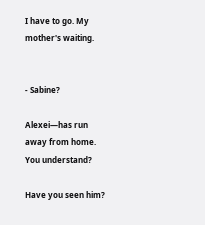I have to go. My mother's waiting.


- Sabine?

Alexei—has run away from home.
You understand?

Have you seen him?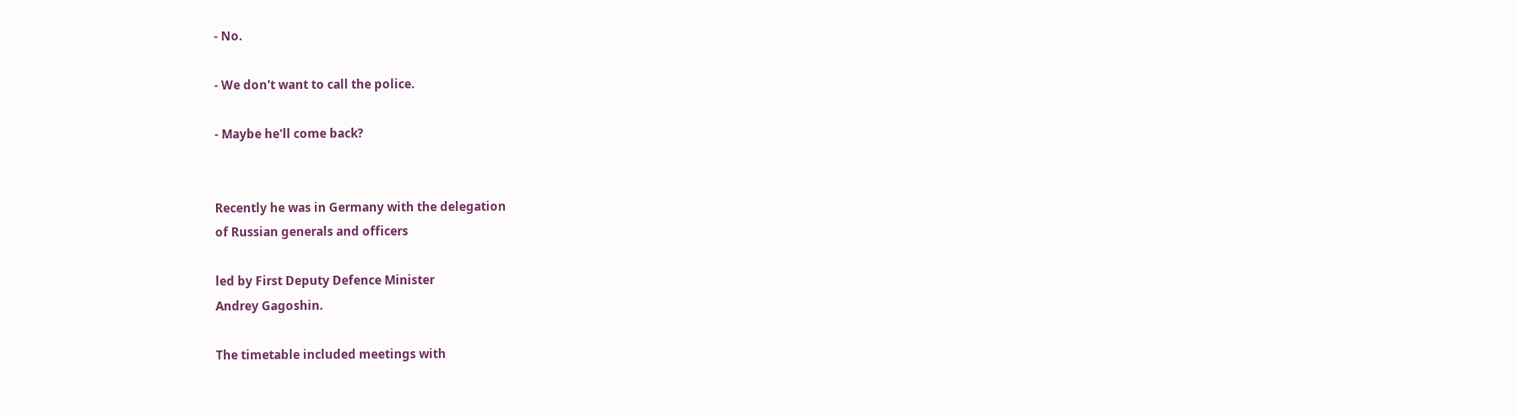- No.

- We don't want to call the police.

- Maybe he'll come back?


Recently he was in Germany with the delegation
of Russian generals and officers

led by First Deputy Defence Minister
Andrey Gagoshin.

The timetable included meetings with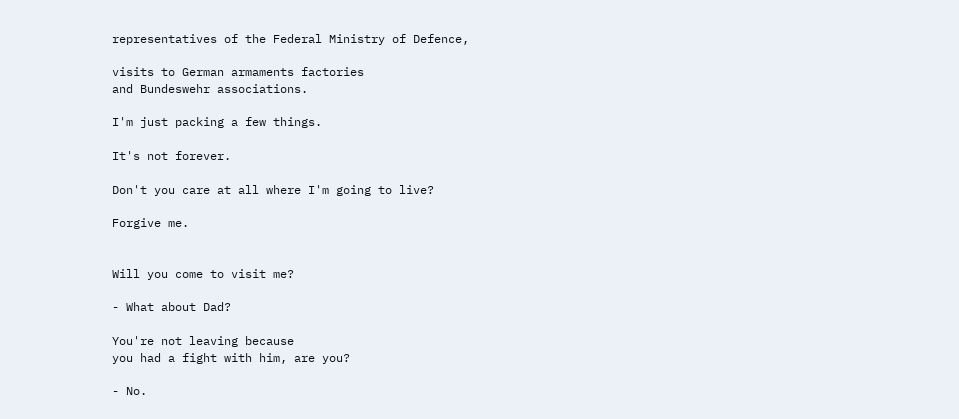representatives of the Federal Ministry of Defence,

visits to German armaments factories
and Bundeswehr associations.

I'm just packing a few things.

It's not forever.

Don't you care at all where I'm going to live?

Forgive me.


Will you come to visit me?

- What about Dad?

You're not leaving because
you had a fight with him, are you?

- No.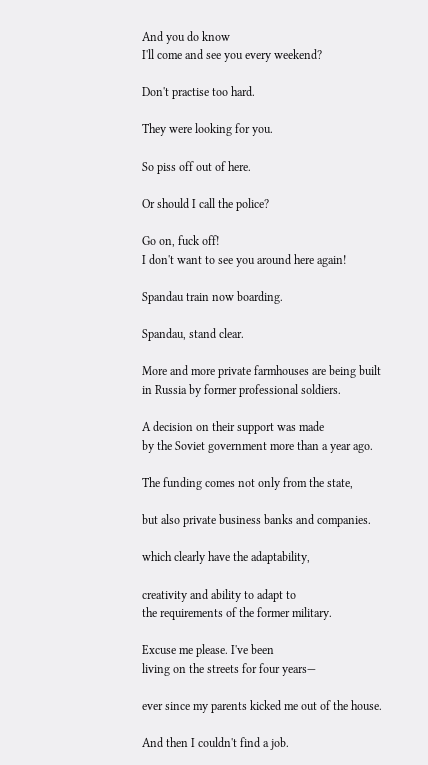And you do know
I'll come and see you every weekend?

Don't practise too hard.

They were looking for you.

So piss off out of here.

Or should I call the police?

Go on, fuck off!
I don't want to see you around here again!

Spandau train now boarding.

Spandau, stand clear.

More and more private farmhouses are being built
in Russia by former professional soldiers.

A decision on their support was made
by the Soviet government more than a year ago.

The funding comes not only from the state,

but also private business banks and companies.

which clearly have the adaptability,

creativity and ability to adapt to
the requirements of the former military.

Excuse me please. I've been
living on the streets for four years—

ever since my parents kicked me out of the house.

And then I couldn't find a job.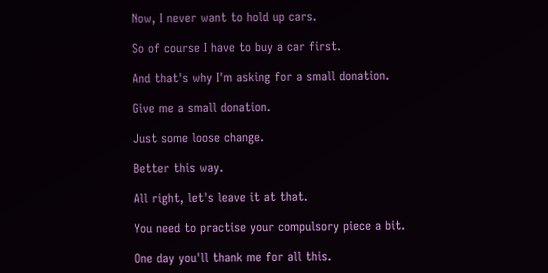Now, I never want to hold up cars.

So of course I have to buy a car first.

And that's why I'm asking for a small donation.

Give me a small donation.

Just some loose change.

Better this way.

All right, let's leave it at that.

You need to practise your compulsory piece a bit.

One day you'll thank me for all this.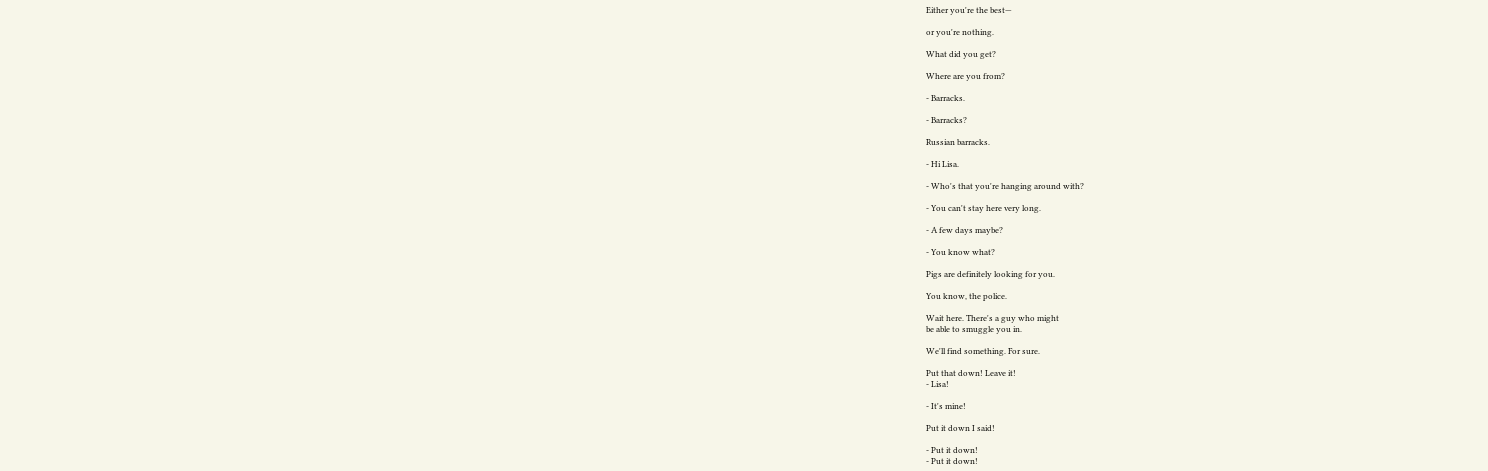Either you're the best—

or you're nothing.

What did you get?

Where are you from?

- Barracks.

- Barracks?

Russian barracks.

- Hi Lisa.

- Who's that you're hanging around with?

- You can't stay here very long.

- A few days maybe?

- You know what?

Pigs are definitely looking for you.

You know, the police.

Wait here. There's a guy who might
be able to smuggle you in.

We'll find something. For sure.

Put that down! Leave it!
- Lisa!

- It's mine!

Put it down I said!

- Put it down!
- Put it down!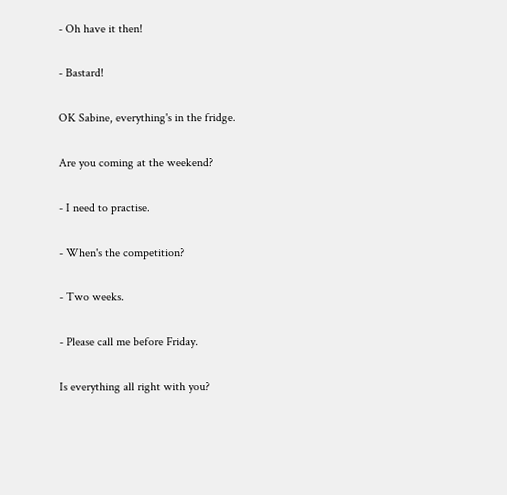- Oh have it then!

- Bastard!

OK Sabine, everything's in the fridge.

Are you coming at the weekend?

- I need to practise.

- When's the competition?

- Two weeks.

- Please call me before Friday.

Is everything all right with you?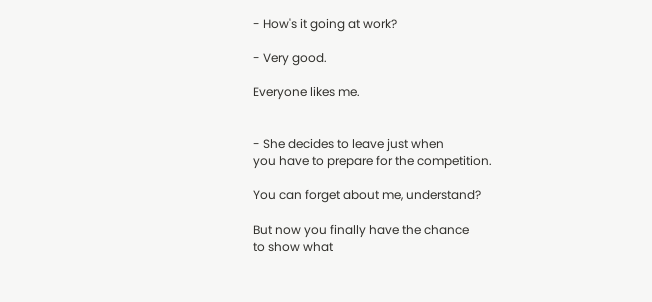- How's it going at work?

- Very good.

Everyone likes me.


- She decides to leave just when
you have to prepare for the competition.

You can forget about me, understand?

But now you finally have the chance
to show what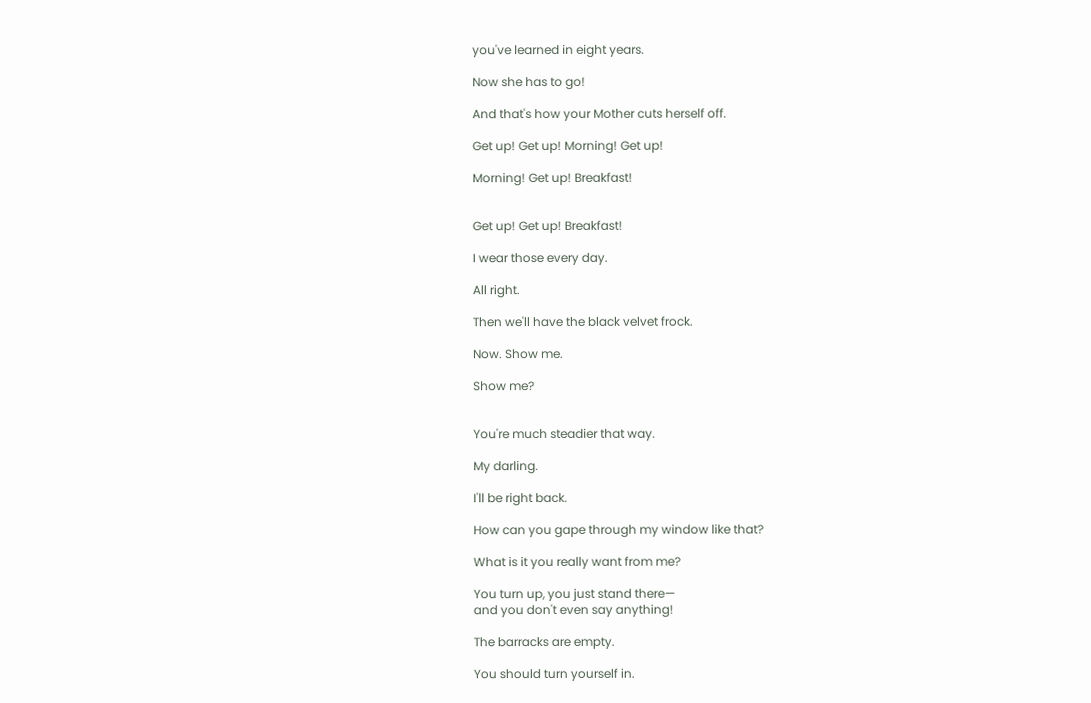you've learned in eight years.

Now she has to go!

And that's how your Mother cuts herself off.

Get up! Get up! Morning! Get up!

Morning! Get up! Breakfast!


Get up! Get up! Breakfast!

I wear those every day.

All right.

Then we'll have the black velvet frock.

Now. Show me.

Show me?


You're much steadier that way.

My darling.

I'll be right back.

How can you gape through my window like that?

What is it you really want from me?

You turn up, you just stand there—
and you don't even say anything!

The barracks are empty.

You should turn yourself in.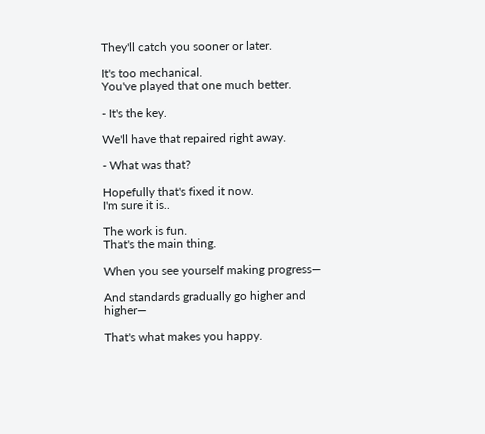They'll catch you sooner or later.

It's too mechanical.
You've played that one much better.

- It's the key.

We'll have that repaired right away.

- What was that?

Hopefully that's fixed it now.
I'm sure it is..

The work is fun.
That's the main thing.

When you see yourself making progress—

And standards gradually go higher and higher—

That's what makes you happy.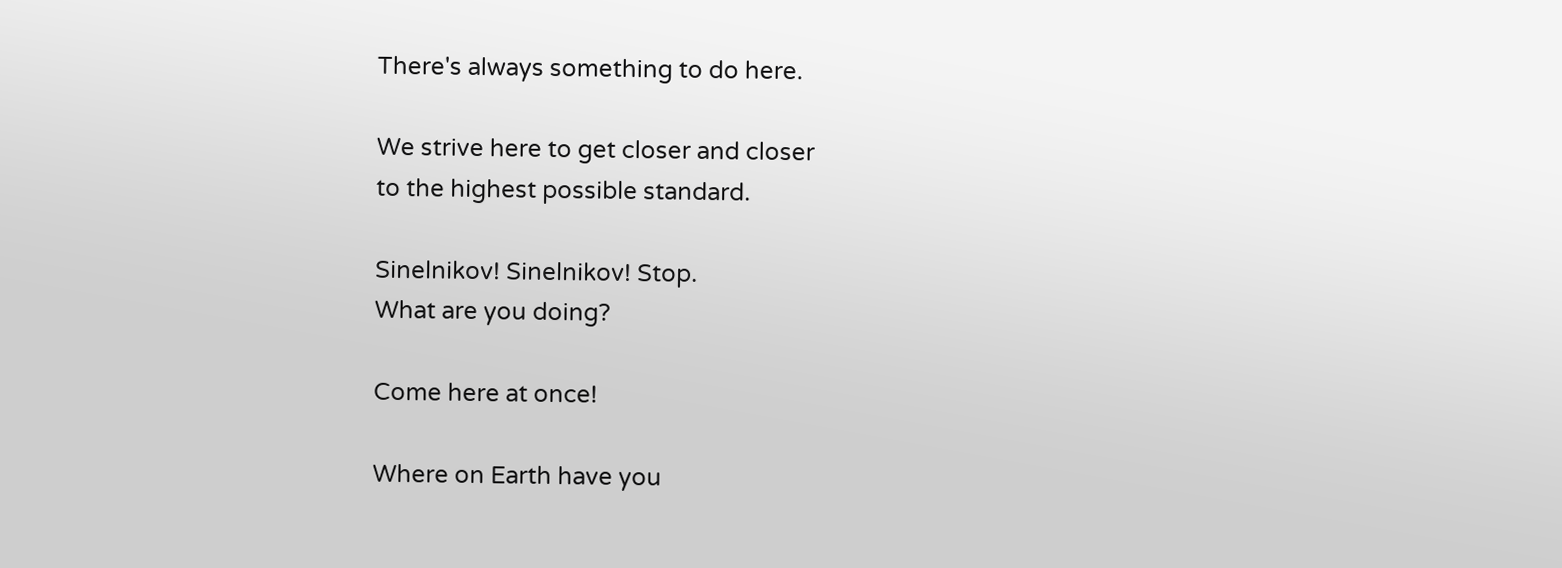There's always something to do here.

We strive here to get closer and closer
to the highest possible standard.

Sinelnikov! Sinelnikov! Stop.
What are you doing?

Come here at once!

Where on Earth have you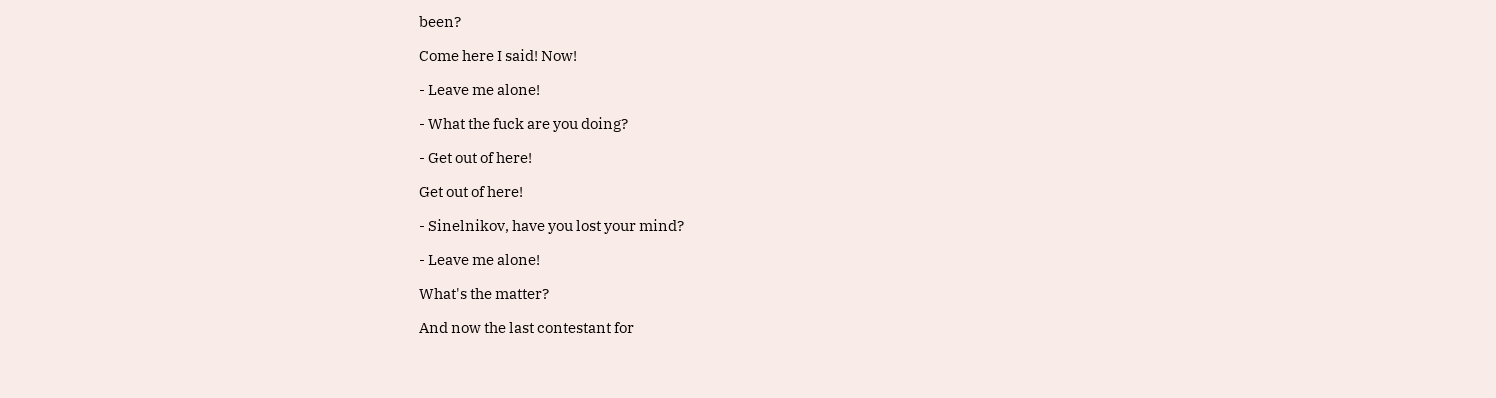been?

Come here I said! Now!

- Leave me alone!

- What the fuck are you doing?

- Get out of here!

Get out of here!

- Sinelnikov, have you lost your mind?

- Leave me alone!

What's the matter?

And now the last contestant for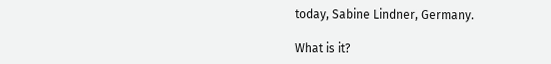today, Sabine Lindner, Germany.

What is it?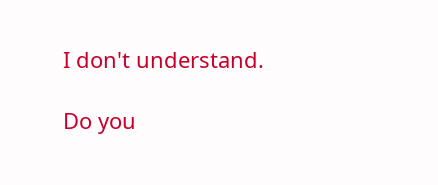I don't understand.

Do you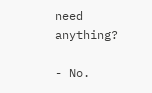need anything?

- No.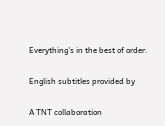Everything's in the best of order.

English subtitles provided by

A TNT collaboration